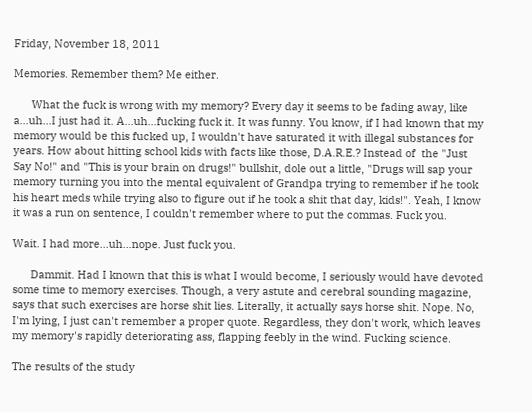Friday, November 18, 2011

Memories. Remember them? Me either.

      What the fuck is wrong with my memory? Every day it seems to be fading away, like a...uh...I just had it. A...uh...fucking fuck it. It was funny. You know, if I had known that my memory would be this fucked up, I wouldn't have saturated it with illegal substances for years. How about hitting school kids with facts like those, D.A.R.E.? Instead of  the "Just Say No!" and "This is your brain on drugs!" bullshit, dole out a little, "Drugs will sap your memory turning you into the mental equivalent of Grandpa trying to remember if he took his heart meds while trying also to figure out if he took a shit that day, kids!". Yeah, I know it was a run on sentence, I couldn't remember where to put the commas. Fuck you.

Wait. I had more...uh...nope. Just fuck you.

      Dammit. Had I known that this is what I would become, I seriously would have devoted some time to memory exercises. Though, a very astute and cerebral sounding magazine, says that such exercises are horse shit lies. Literally, it actually says horse shit. Nope. No, I'm lying, I just can't remember a proper quote. Regardless, they don't work, which leaves my memory's rapidly deteriorating ass, flapping feebly in the wind. Fucking science.

The results of the study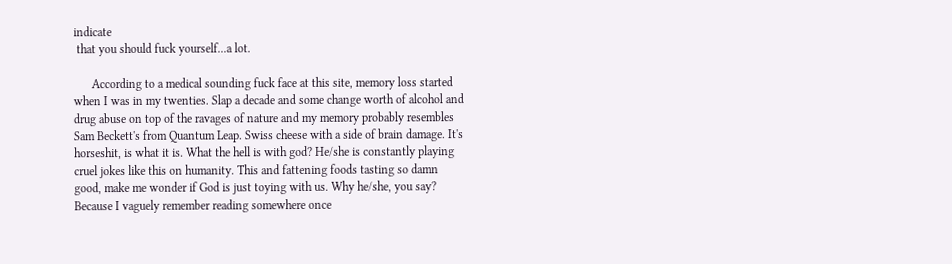indicate
 that you should fuck yourself...a lot.

      According to a medical sounding fuck face at this site, memory loss started when I was in my twenties. Slap a decade and some change worth of alcohol and drug abuse on top of the ravages of nature and my memory probably resembles Sam Beckett's from Quantum Leap. Swiss cheese with a side of brain damage. It's horseshit, is what it is. What the hell is with god? He/she is constantly playing cruel jokes like this on humanity. This and fattening foods tasting so damn good, make me wonder if God is just toying with us. Why he/she, you say? Because I vaguely remember reading somewhere once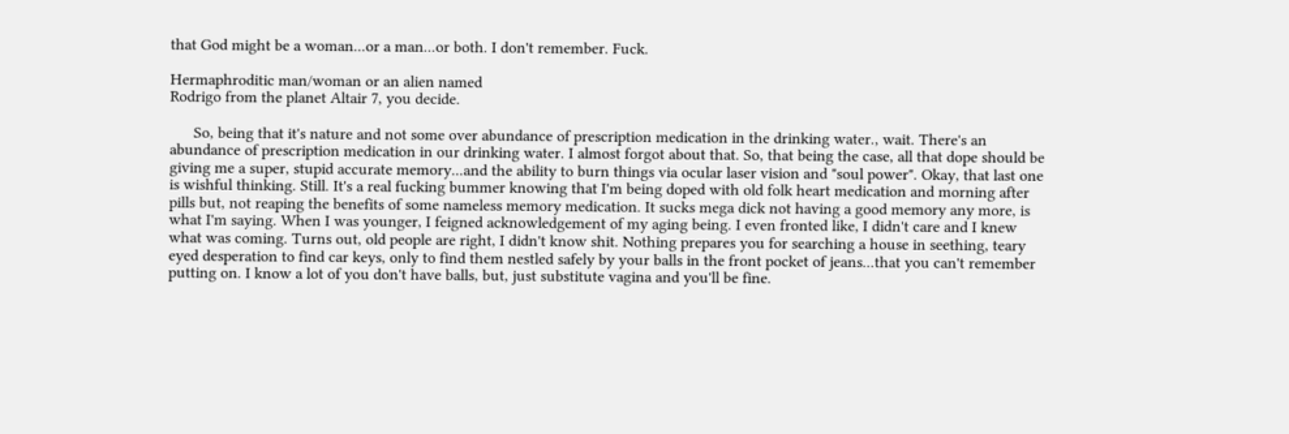that God might be a woman...or a man...or both. I don't remember. Fuck.

Hermaphroditic man/woman or an alien named
Rodrigo from the planet Altair 7, you decide.

      So, being that it's nature and not some over abundance of prescription medication in the drinking water., wait. There's an abundance of prescription medication in our drinking water. I almost forgot about that. So, that being the case, all that dope should be giving me a super, stupid accurate memory...and the ability to burn things via ocular laser vision and "soul power". Okay, that last one is wishful thinking. Still. It's a real fucking bummer knowing that I'm being doped with old folk heart medication and morning after pills but, not reaping the benefits of some nameless memory medication. It sucks mega dick not having a good memory any more, is what I'm saying. When I was younger, I feigned acknowledgement of my aging being. I even fronted like, I didn't care and I knew what was coming. Turns out, old people are right, I didn't know shit. Nothing prepares you for searching a house in seething, teary eyed desperation to find car keys, only to find them nestled safely by your balls in the front pocket of jeans...that you can't remember putting on. I know a lot of you don't have balls, but, just substitute vagina and you'll be fine.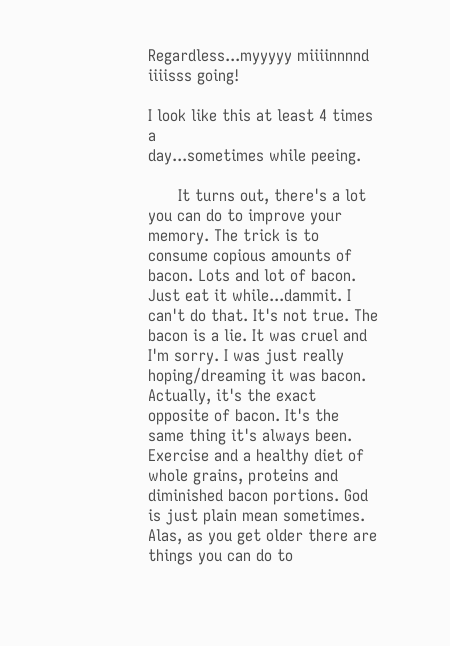Regardless...myyyyy miiiinnnnd iiiisss going!

I look like this at least 4 times a
day...sometimes while peeing.

      It turns out, there's a lot you can do to improve your memory. The trick is to consume copious amounts of bacon. Lots and lot of bacon. Just eat it while...dammit. I can't do that. It's not true. The bacon is a lie. It was cruel and I'm sorry. I was just really hoping/dreaming it was bacon. Actually, it's the exact opposite of bacon. It's the same thing it's always been. Exercise and a healthy diet of whole grains, proteins and diminished bacon portions. God is just plain mean sometimes. Alas, as you get older there are things you can do to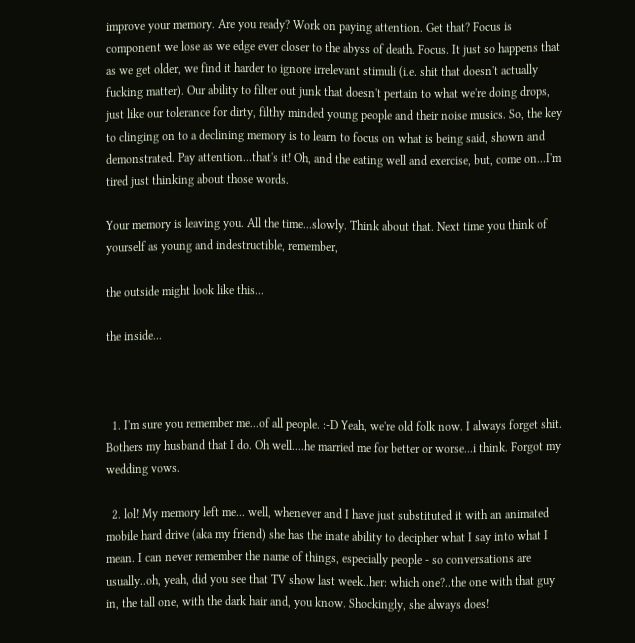improve your memory. Are you ready? Work on paying attention. Get that? Focus is component we lose as we edge ever closer to the abyss of death. Focus. It just so happens that as we get older, we find it harder to ignore irrelevant stimuli (i.e. shit that doesn't actually fucking matter). Our ability to filter out junk that doesn't pertain to what we're doing drops, just like our tolerance for dirty, filthy minded young people and their noise musics. So, the key to clinging on to a declining memory is to learn to focus on what is being said, shown and demonstrated. Pay attention...that's it! Oh, and the eating well and exercise, but, come on...I'm tired just thinking about those words.

Your memory is leaving you. All the time...slowly. Think about that. Next time you think of yourself as young and indestructible, remember,

the outside might look like this...

the inside...



  1. I'm sure you remember me...of all people. :-D Yeah, we're old folk now. I always forget shit. Bothers my husband that I do. Oh well....he married me for better or worse...i think. Forgot my wedding vows.

  2. lol! My memory left me... well, whenever and I have just substituted it with an animated mobile hard drive (aka my friend) she has the inate ability to decipher what I say into what I mean. I can never remember the name of things, especially people - so conversations are usually..oh, yeah, did you see that TV show last week..her: which one?..the one with that guy in, the tall one, with the dark hair and, you know. Shockingly, she always does!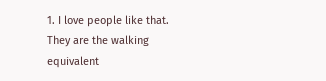1. I love people like that. They are the walking equivalent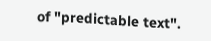of "predictable text".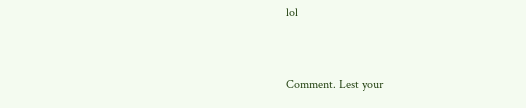lol


Comment. Lest your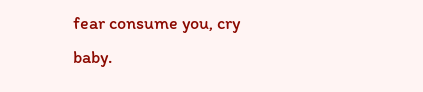fear consume you, cry baby.